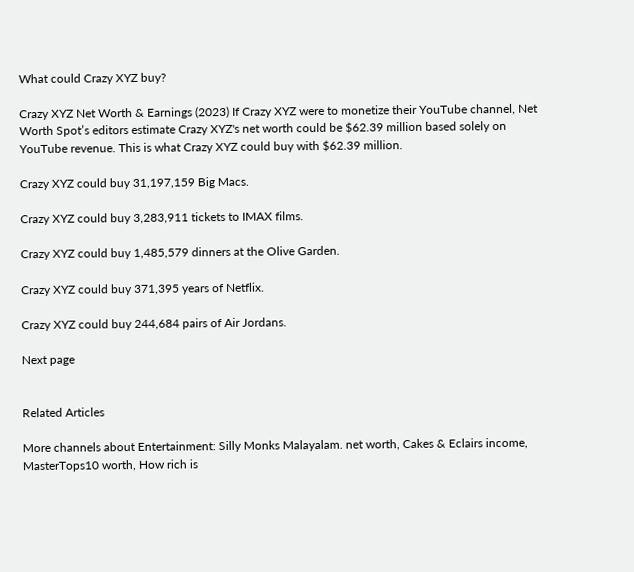What could Crazy XYZ buy?

Crazy XYZ Net Worth & Earnings (2023) If Crazy XYZ were to monetize their YouTube channel, Net Worth Spot’s editors estimate Crazy XYZ's net worth could be $62.39 million based solely on YouTube revenue. This is what Crazy XYZ could buy with $62.39 million.

Crazy XYZ could buy 31,197,159 Big Macs.

Crazy XYZ could buy 3,283,911 tickets to IMAX films.

Crazy XYZ could buy 1,485,579 dinners at the Olive Garden.

Crazy XYZ could buy 371,395 years of Netflix.

Crazy XYZ could buy 244,684 pairs of Air Jordans.

Next page


Related Articles

More channels about Entertainment: Silly Monks Malayalam. net worth, Cakes & Eclairs income, MasterTops10 worth, How rich is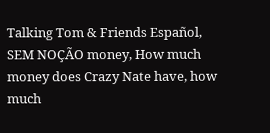Talking Tom & Friends Español, SEM NOÇÃO money, How much money does Crazy Nate have, how much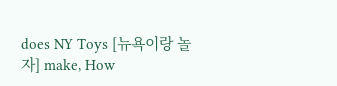does NY Toys [뉴욕이랑 놀자] make, How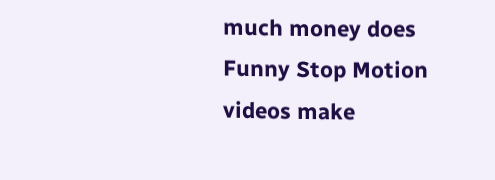much money does Funny Stop Motion videos make